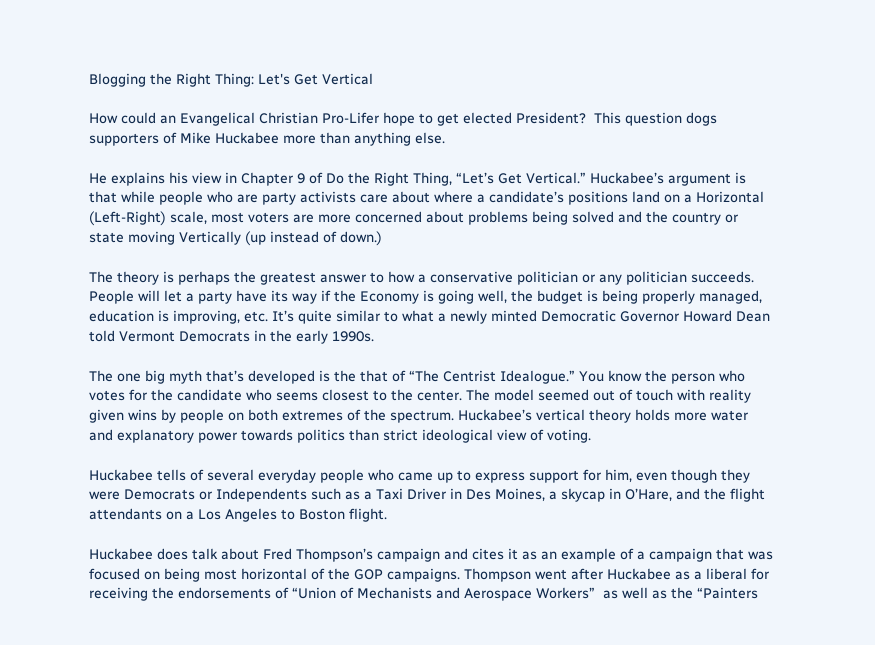Blogging the Right Thing: Let's Get Vertical

How could an Evangelical Christian Pro-Lifer hope to get elected President?  This question dogs supporters of Mike Huckabee more than anything else.

He explains his view in Chapter 9 of Do the Right Thing, “Let’s Get Vertical.” Huckabee’s argument is that while people who are party activists care about where a candidate’s positions land on a Horizontal (Left-Right) scale, most voters are more concerned about problems being solved and the country or state moving Vertically (up instead of down.)

The theory is perhaps the greatest answer to how a conservative politician or any politician succeeds. People will let a party have its way if the Economy is going well, the budget is being properly managed, education is improving, etc. It’s quite similar to what a newly minted Democratic Governor Howard Dean told Vermont Democrats in the early 1990s.

The one big myth that’s developed is the that of “The Centrist Idealogue.” You know the person who votes for the candidate who seems closest to the center. The model seemed out of touch with reality given wins by people on both extremes of the spectrum. Huckabee’s vertical theory holds more water and explanatory power towards politics than strict ideological view of voting.

Huckabee tells of several everyday people who came up to express support for him, even though they were Democrats or Independents such as a Taxi Driver in Des Moines, a skycap in O’Hare, and the flight attendants on a Los Angeles to Boston flight.

Huckabee does talk about Fred Thompson’s campaign and cites it as an example of a campaign that was focused on being most horizontal of the GOP campaigns. Thompson went after Huckabee as a liberal for receiving the endorsements of “Union of Mechanists and Aerospace Workers”  as well as the “Painters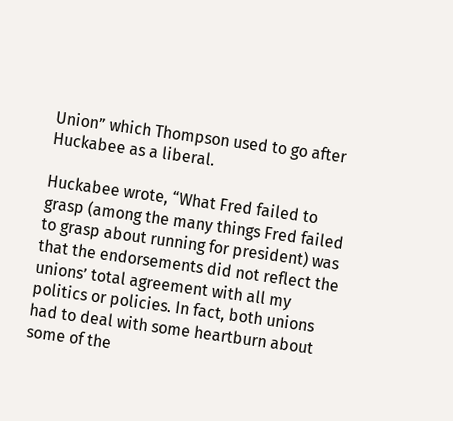Union” which Thompson used to go after Huckabee as a liberal.

Huckabee wrote, “What Fred failed to grasp (among the many things Fred failed to grasp about running for president) was that the endorsements did not reflect the unions’ total agreement with all my politics or policies. In fact, both unions had to deal with some heartburn about some of the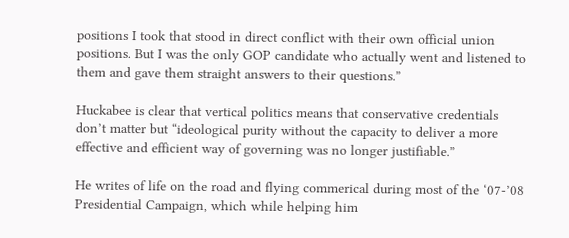positions I took that stood in direct conflict with their own official union positions. But I was the only GOP candidate who actually went and listened to them and gave them straight answers to their questions.”

Huckabee is clear that vertical politics means that conservative credentials don’t matter but “ideological purity without the capacity to deliver a more effective and efficient way of governing was no longer justifiable.”

He writes of life on the road and flying commerical during most of the ‘07-’08 Presidential Campaign, which while helping him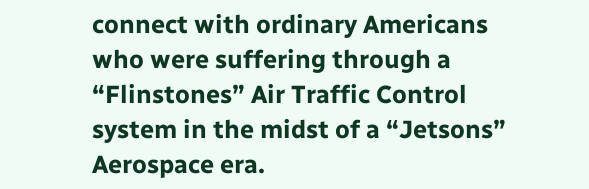connect with ordinary Americans who were suffering through a “Flinstones” Air Traffic Control system in the midst of a “Jetsons” Aerospace era.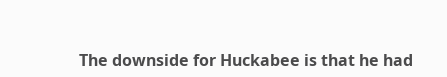The downside for Huckabee is that he had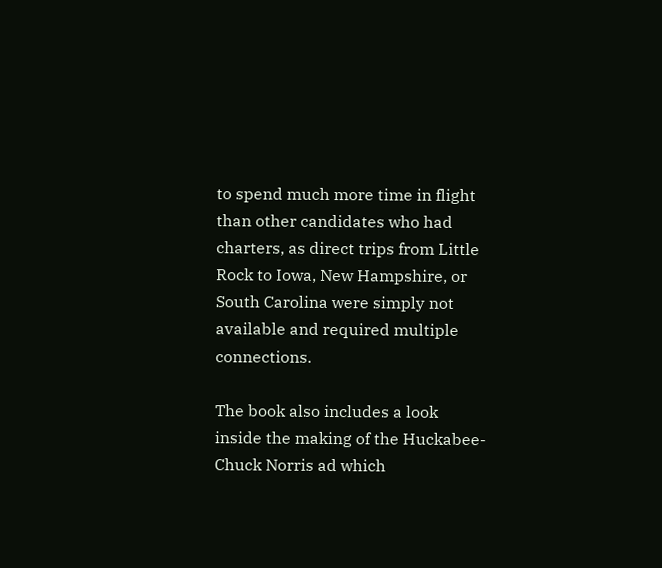to spend much more time in flight than other candidates who had charters, as direct trips from Little Rock to Iowa, New Hampshire, or South Carolina were simply not available and required multiple connections.

The book also includes a look inside the making of the Huckabee-Chuck Norris ad which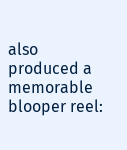also produced a memorable blooper reel: